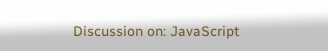Discussion on: JavaScript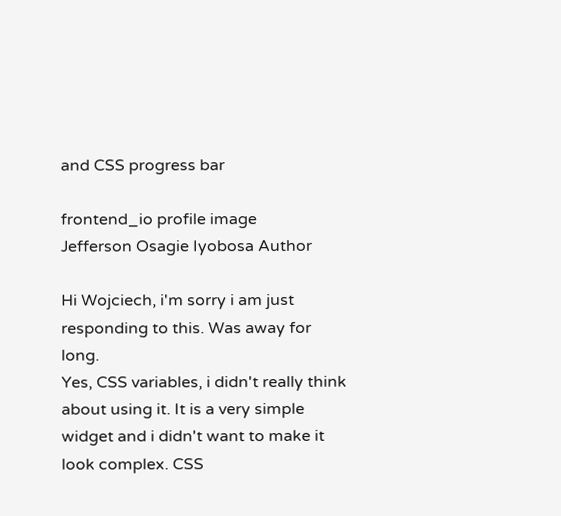and CSS progress bar

frontend_io profile image
Jefferson Osagie Iyobosa Author

Hi Wojciech, i'm sorry i am just responding to this. Was away for long.
Yes, CSS variables, i didn't really think about using it. It is a very simple widget and i didn't want to make it look complex. CSS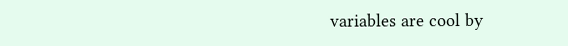variables are cool by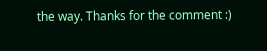the way. Thanks for the comment :)